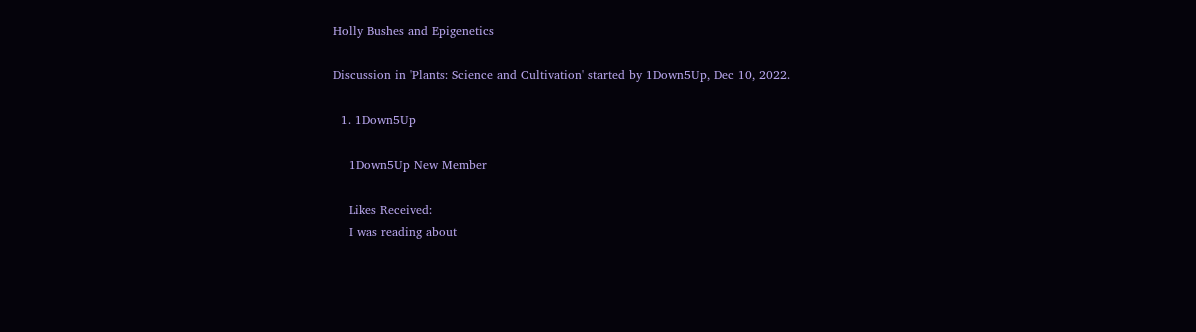Holly Bushes and Epigenetics

Discussion in 'Plants: Science and Cultivation' started by 1Down5Up, Dec 10, 2022.

  1. 1Down5Up

    1Down5Up New Member

    Likes Received:
    I was reading about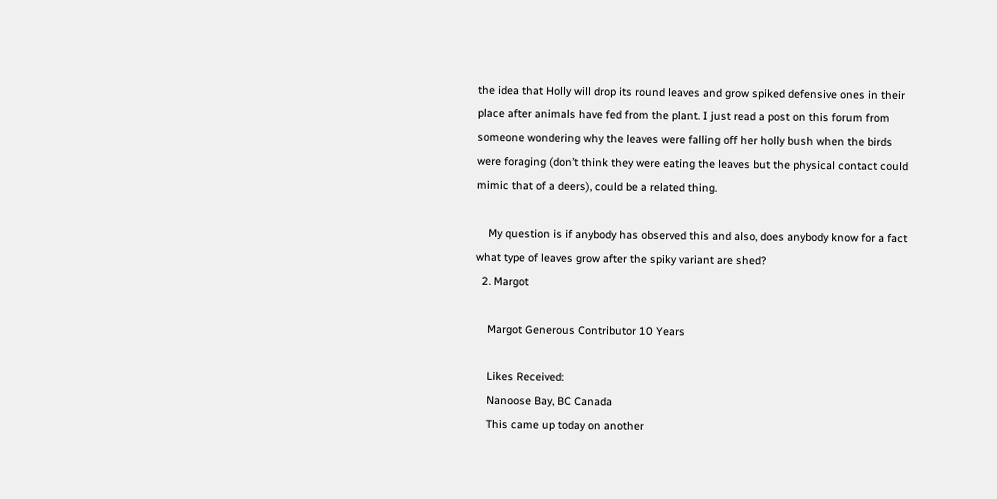the idea that Holly will drop its round leaves and grow spiked defensive ones in their place after animals have fed from the plant. I just read a post on this forum from someone wondering why the leaves were falling off her holly bush when the birds were foraging (don’t think they were eating the leaves but the physical contact could mimic that of a deers), could be a related thing.

    My question is if anybody has observed this and also, does anybody know for a fact what type of leaves grow after the spiky variant are shed?
  2. Margot

    Margot Generous Contributor 10 Years

    Likes Received:
    Nanoose Bay, BC Canada
    This came up today on another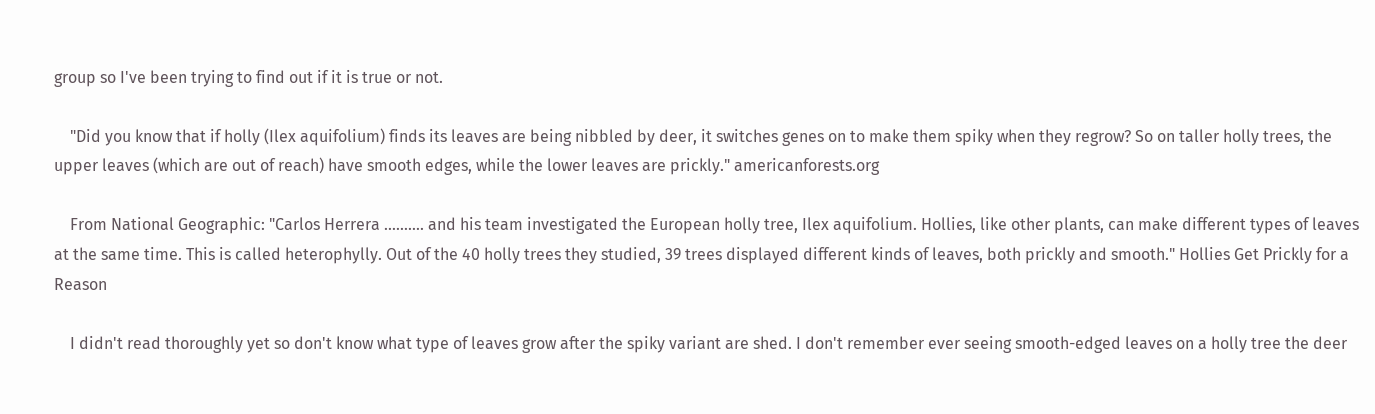group so I've been trying to find out if it is true or not.

    "Did you know that if holly (Ilex aquifolium) finds its leaves are being nibbled by deer, it switches genes on to make them spiky when they regrow? So on taller holly trees, the upper leaves (which are out of reach) have smooth edges, while the lower leaves are prickly." americanforests.org

    From National Geographic: "Carlos Herrera .......... and his team investigated the European holly tree, Ilex aquifolium. Hollies, like other plants, can make different types of leaves at the same time. This is called heterophylly. Out of the 40 holly trees they studied, 39 trees displayed different kinds of leaves, both prickly and smooth." Hollies Get Prickly for a Reason

    I didn't read thoroughly yet so don't know what type of leaves grow after the spiky variant are shed. I don't remember ever seeing smooth-edged leaves on a holly tree the deer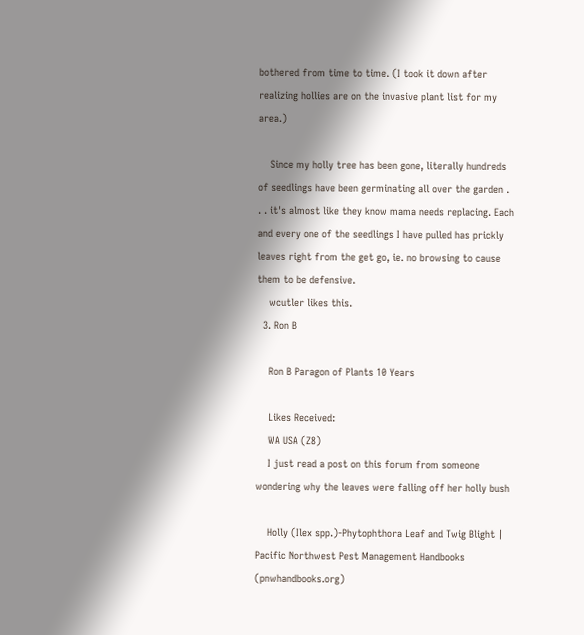bothered from time to time. (I took it down after realizing hollies are on the invasive plant list for my area.)

    Since my holly tree has been gone, literally hundreds of seedlings have been germinating all over the garden . . . it's almost like they know mama needs replacing. Each and every one of the seedlings I have pulled has prickly leaves right from the get go, ie. no browsing to cause them to be defensive.
    wcutler likes this.
  3. Ron B

    Ron B Paragon of Plants 10 Years

    Likes Received:
    WA USA (Z8)
    I just read a post on this forum from someone wondering why the leaves were falling off her holly bush

    Holly (Ilex spp.)-Phytophthora Leaf and Twig Blight | Pacific Northwest Pest Management Handbooks (pnwhandbooks.org)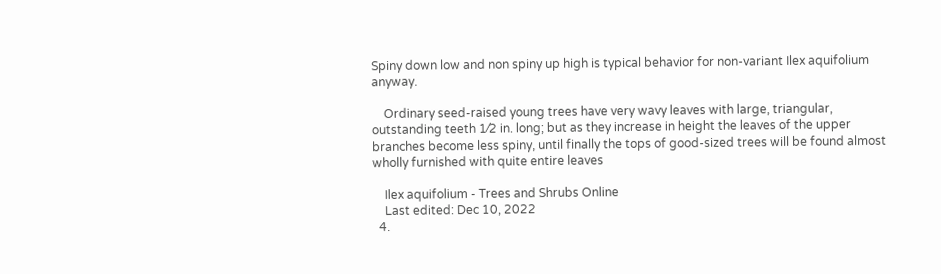Spiny down low and non spiny up high is typical behavior for non-variant Ilex aquifolium anyway.

    Ordinary seed-raised young trees have very wavy leaves with large, triangular, outstanding teeth 1⁄2 in. long; but as they increase in height the leaves of the upper branches become less spiny, until finally the tops of good-sized trees will be found almost wholly furnished with quite entire leaves

    Ilex aquifolium - Trees and Shrubs Online
    Last edited: Dec 10, 2022
  4.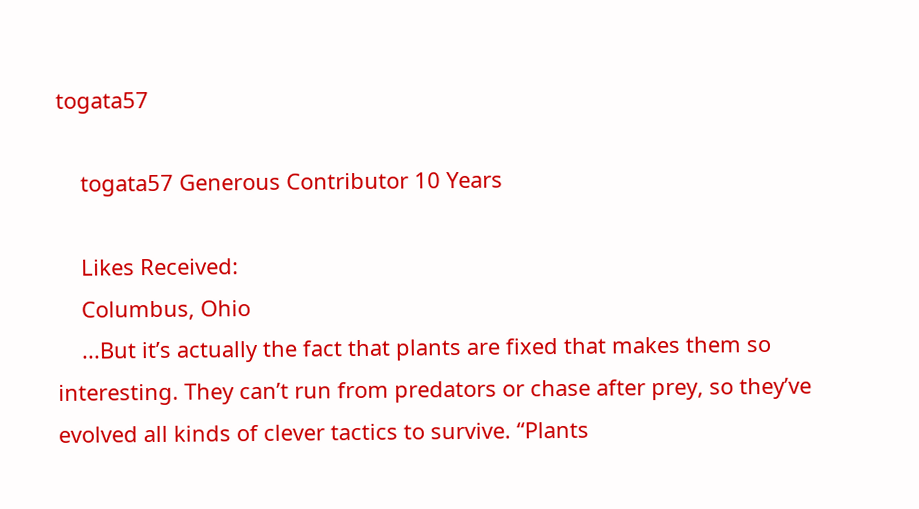togata57

    togata57 Generous Contributor 10 Years

    Likes Received:
    Columbus, Ohio
    ...But it’s actually the fact that plants are fixed that makes them so interesting. They can’t run from predators or chase after prey, so they’ve evolved all kinds of clever tactics to survive. “Plants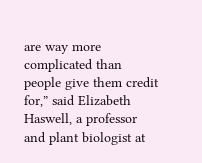are way more complicated than people give them credit for,” said Elizabeth Haswell, a professor and plant biologist at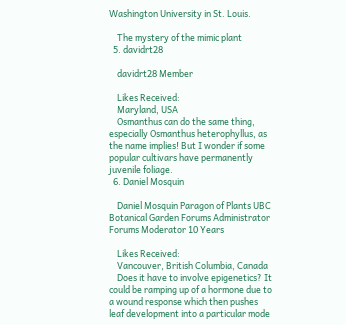Washington University in St. Louis.

    The mystery of the mimic plant
  5. davidrt28

    davidrt28 Member

    Likes Received:
    Maryland, USA
    Osmanthus can do the same thing, especially Osmanthus heterophyllus, as the name implies! But I wonder if some popular cultivars have permanently juvenile foliage.
  6. Daniel Mosquin

    Daniel Mosquin Paragon of Plants UBC Botanical Garden Forums Administrator Forums Moderator 10 Years

    Likes Received:
    Vancouver, British Columbia, Canada
    Does it have to involve epigenetics? It could be ramping up of a hormone due to a wound response which then pushes leaf development into a particular mode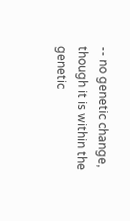-- no genetic change, though it is within the genetic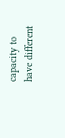capacity to have different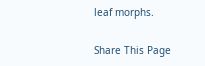leaf morphs.

Share This Page